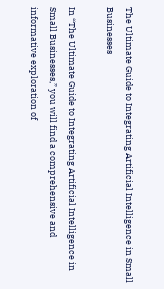The Ultimate Guide to Integrating Artificial Intelligence in Small Businesses

In “The Ultimate Guide to Integrating Artificial Intelligence in Small Businesses,” you will find a comprehensive and informative exploration of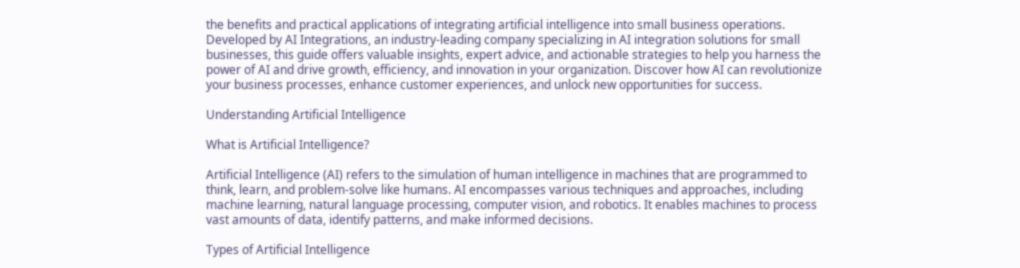the benefits and practical applications of integrating artificial intelligence into small business operations. Developed by AI Integrations, an industry-leading company specializing in AI integration solutions for small businesses, this guide offers valuable insights, expert advice, and actionable strategies to help you harness the power of AI and drive growth, efficiency, and innovation in your organization. Discover how AI can revolutionize your business processes, enhance customer experiences, and unlock new opportunities for success.

Understanding Artificial Intelligence

What is Artificial Intelligence?

Artificial Intelligence (AI) refers to the simulation of human intelligence in machines that are programmed to think, learn, and problem-solve like humans. AI encompasses various techniques and approaches, including machine learning, natural language processing, computer vision, and robotics. It enables machines to process vast amounts of data, identify patterns, and make informed decisions.

Types of Artificial Intelligence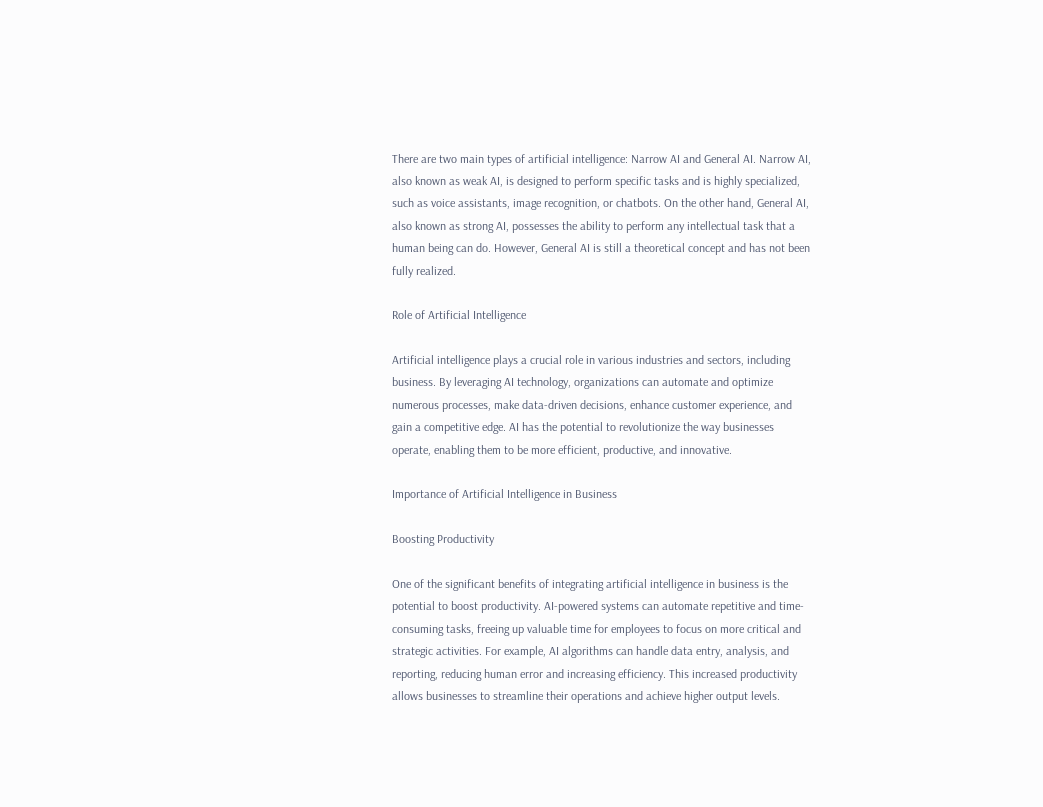There are two main types of artificial intelligence: Narrow AI and General AI. Narrow AI, also known as weak AI, is designed to perform specific tasks and is highly specialized, such as voice assistants, image recognition, or chatbots. On the other hand, General AI, also known as strong AI, possesses the ability to perform any intellectual task that a human being can do. However, General AI is still a theoretical concept and has not been fully realized.

Role of Artificial Intelligence

Artificial intelligence plays a crucial role in various industries and sectors, including business. By leveraging AI technology, organizations can automate and optimize numerous processes, make data-driven decisions, enhance customer experience, and gain a competitive edge. AI has the potential to revolutionize the way businesses operate, enabling them to be more efficient, productive, and innovative.

Importance of Artificial Intelligence in Business

Boosting Productivity

One of the significant benefits of integrating artificial intelligence in business is the potential to boost productivity. AI-powered systems can automate repetitive and time-consuming tasks, freeing up valuable time for employees to focus on more critical and strategic activities. For example, AI algorithms can handle data entry, analysis, and reporting, reducing human error and increasing efficiency. This increased productivity allows businesses to streamline their operations and achieve higher output levels.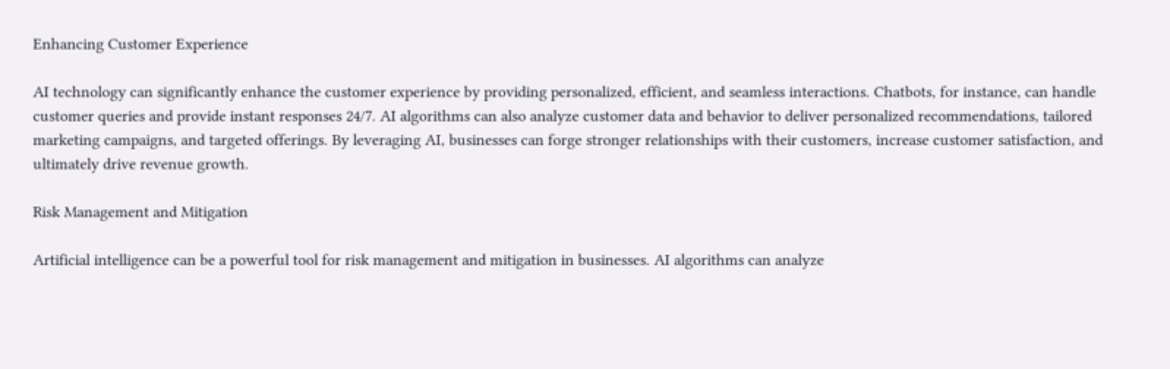Enhancing Customer Experience

AI technology can significantly enhance the customer experience by providing personalized, efficient, and seamless interactions. Chatbots, for instance, can handle customer queries and provide instant responses 24/7. AI algorithms can also analyze customer data and behavior to deliver personalized recommendations, tailored marketing campaigns, and targeted offerings. By leveraging AI, businesses can forge stronger relationships with their customers, increase customer satisfaction, and ultimately drive revenue growth.

Risk Management and Mitigation

Artificial intelligence can be a powerful tool for risk management and mitigation in businesses. AI algorithms can analyze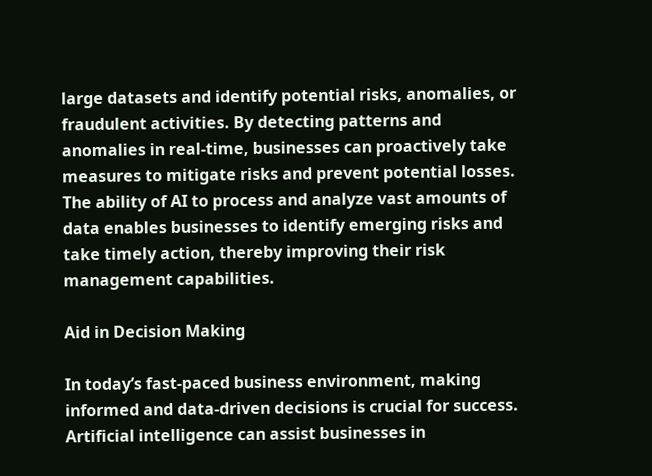large datasets and identify potential risks, anomalies, or fraudulent activities. By detecting patterns and anomalies in real-time, businesses can proactively take measures to mitigate risks and prevent potential losses. The ability of AI to process and analyze vast amounts of data enables businesses to identify emerging risks and take timely action, thereby improving their risk management capabilities.

Aid in Decision Making

In today’s fast-paced business environment, making informed and data-driven decisions is crucial for success. Artificial intelligence can assist businesses in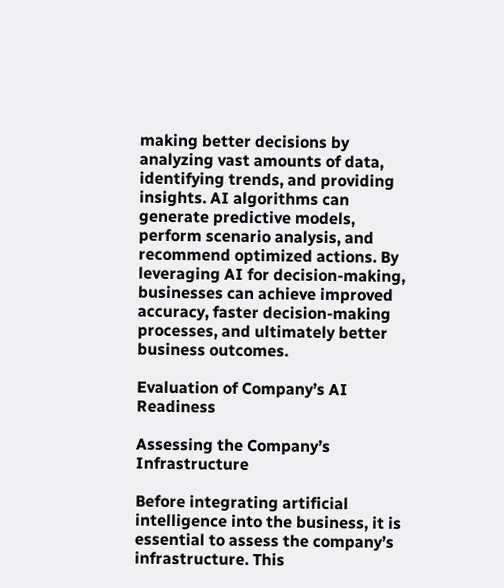making better decisions by analyzing vast amounts of data, identifying trends, and providing insights. AI algorithms can generate predictive models, perform scenario analysis, and recommend optimized actions. By leveraging AI for decision-making, businesses can achieve improved accuracy, faster decision-making processes, and ultimately better business outcomes.

Evaluation of Company’s AI Readiness

Assessing the Company’s Infrastructure

Before integrating artificial intelligence into the business, it is essential to assess the company’s infrastructure. This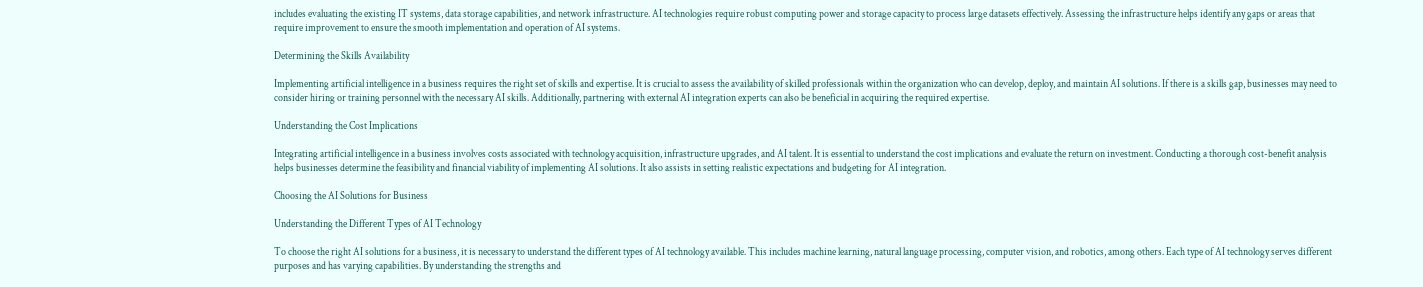includes evaluating the existing IT systems, data storage capabilities, and network infrastructure. AI technologies require robust computing power and storage capacity to process large datasets effectively. Assessing the infrastructure helps identify any gaps or areas that require improvement to ensure the smooth implementation and operation of AI systems.

Determining the Skills Availability

Implementing artificial intelligence in a business requires the right set of skills and expertise. It is crucial to assess the availability of skilled professionals within the organization who can develop, deploy, and maintain AI solutions. If there is a skills gap, businesses may need to consider hiring or training personnel with the necessary AI skills. Additionally, partnering with external AI integration experts can also be beneficial in acquiring the required expertise.

Understanding the Cost Implications

Integrating artificial intelligence in a business involves costs associated with technology acquisition, infrastructure upgrades, and AI talent. It is essential to understand the cost implications and evaluate the return on investment. Conducting a thorough cost-benefit analysis helps businesses determine the feasibility and financial viability of implementing AI solutions. It also assists in setting realistic expectations and budgeting for AI integration.

Choosing the AI Solutions for Business

Understanding the Different Types of AI Technology

To choose the right AI solutions for a business, it is necessary to understand the different types of AI technology available. This includes machine learning, natural language processing, computer vision, and robotics, among others. Each type of AI technology serves different purposes and has varying capabilities. By understanding the strengths and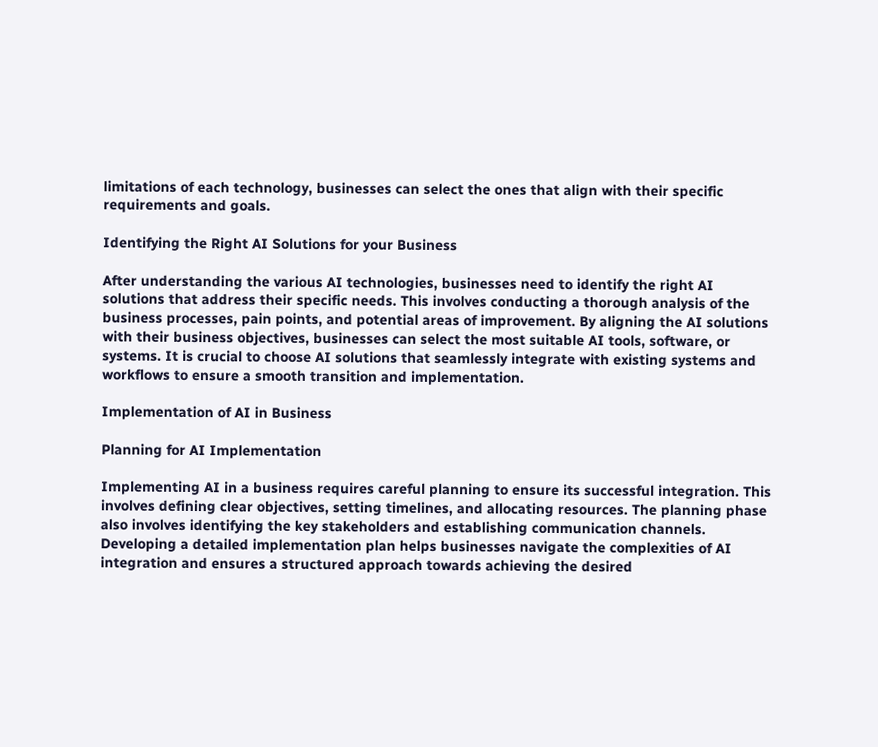limitations of each technology, businesses can select the ones that align with their specific requirements and goals.

Identifying the Right AI Solutions for your Business

After understanding the various AI technologies, businesses need to identify the right AI solutions that address their specific needs. This involves conducting a thorough analysis of the business processes, pain points, and potential areas of improvement. By aligning the AI solutions with their business objectives, businesses can select the most suitable AI tools, software, or systems. It is crucial to choose AI solutions that seamlessly integrate with existing systems and workflows to ensure a smooth transition and implementation.

Implementation of AI in Business

Planning for AI Implementation

Implementing AI in a business requires careful planning to ensure its successful integration. This involves defining clear objectives, setting timelines, and allocating resources. The planning phase also involves identifying the key stakeholders and establishing communication channels. Developing a detailed implementation plan helps businesses navigate the complexities of AI integration and ensures a structured approach towards achieving the desired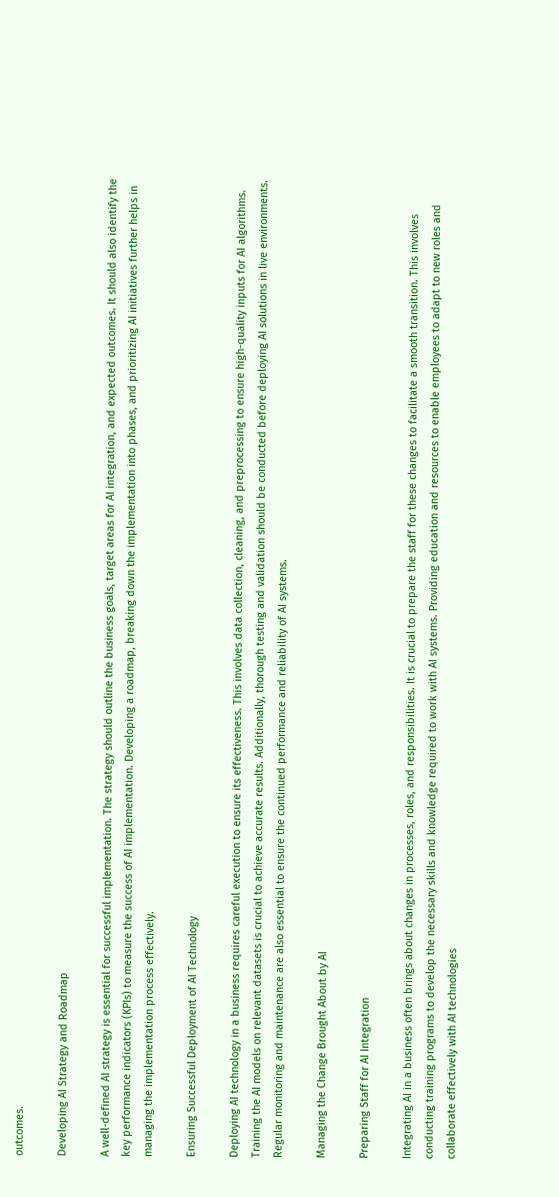outcomes.

Developing AI Strategy and Roadmap

A well-defined AI strategy is essential for successful implementation. The strategy should outline the business goals, target areas for AI integration, and expected outcomes. It should also identify the key performance indicators (KPIs) to measure the success of AI implementation. Developing a roadmap, breaking down the implementation into phases, and prioritizing AI initiatives further helps in managing the implementation process effectively.

Ensuring Successful Deployment of AI Technology

Deploying AI technology in a business requires careful execution to ensure its effectiveness. This involves data collection, cleaning, and preprocessing to ensure high-quality inputs for AI algorithms. Training the AI models on relevant datasets is crucial to achieve accurate results. Additionally, thorough testing and validation should be conducted before deploying AI solutions in live environments. Regular monitoring and maintenance are also essential to ensure the continued performance and reliability of AI systems.

Managing the Change Brought About by AI

Preparing Staff for AI Integration

Integrating AI in a business often brings about changes in processes, roles, and responsibilities. It is crucial to prepare the staff for these changes to facilitate a smooth transition. This involves conducting training programs to develop the necessary skills and knowledge required to work with AI systems. Providing education and resources to enable employees to adapt to new roles and collaborate effectively with AI technologies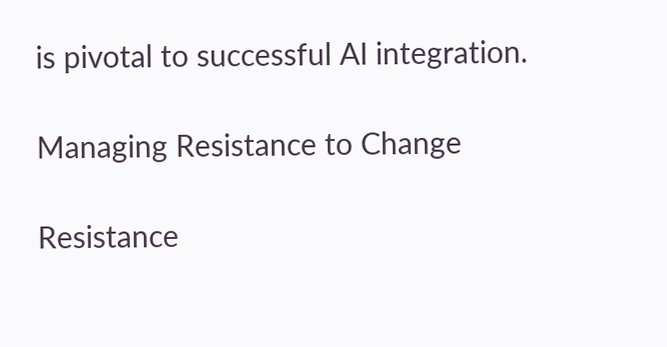is pivotal to successful AI integration.

Managing Resistance to Change

Resistance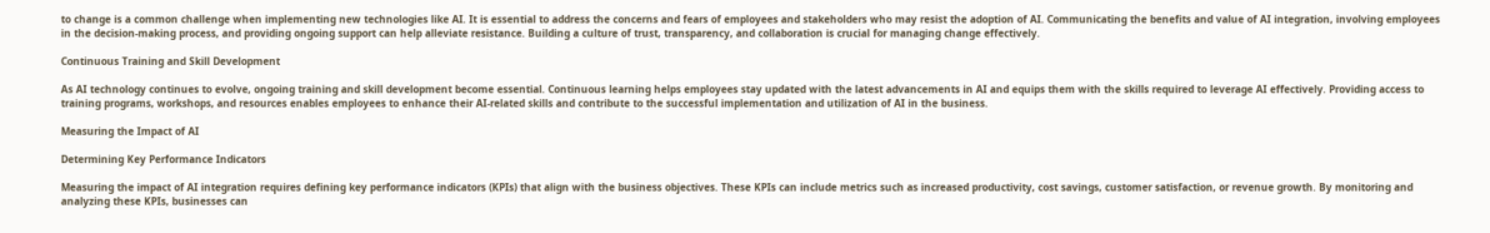to change is a common challenge when implementing new technologies like AI. It is essential to address the concerns and fears of employees and stakeholders who may resist the adoption of AI. Communicating the benefits and value of AI integration, involving employees in the decision-making process, and providing ongoing support can help alleviate resistance. Building a culture of trust, transparency, and collaboration is crucial for managing change effectively.

Continuous Training and Skill Development

As AI technology continues to evolve, ongoing training and skill development become essential. Continuous learning helps employees stay updated with the latest advancements in AI and equips them with the skills required to leverage AI effectively. Providing access to training programs, workshops, and resources enables employees to enhance their AI-related skills and contribute to the successful implementation and utilization of AI in the business.

Measuring the Impact of AI

Determining Key Performance Indicators

Measuring the impact of AI integration requires defining key performance indicators (KPIs) that align with the business objectives. These KPIs can include metrics such as increased productivity, cost savings, customer satisfaction, or revenue growth. By monitoring and analyzing these KPIs, businesses can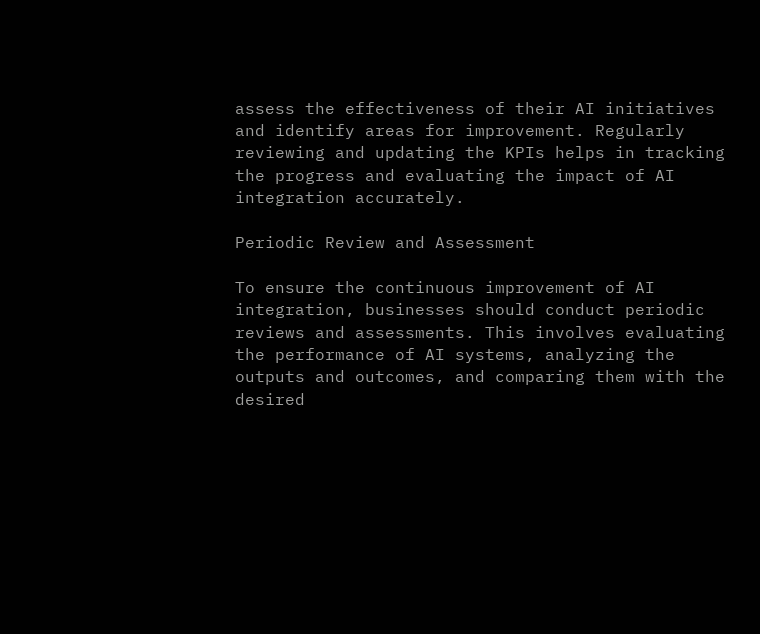assess the effectiveness of their AI initiatives and identify areas for improvement. Regularly reviewing and updating the KPIs helps in tracking the progress and evaluating the impact of AI integration accurately.

Periodic Review and Assessment

To ensure the continuous improvement of AI integration, businesses should conduct periodic reviews and assessments. This involves evaluating the performance of AI systems, analyzing the outputs and outcomes, and comparing them with the desired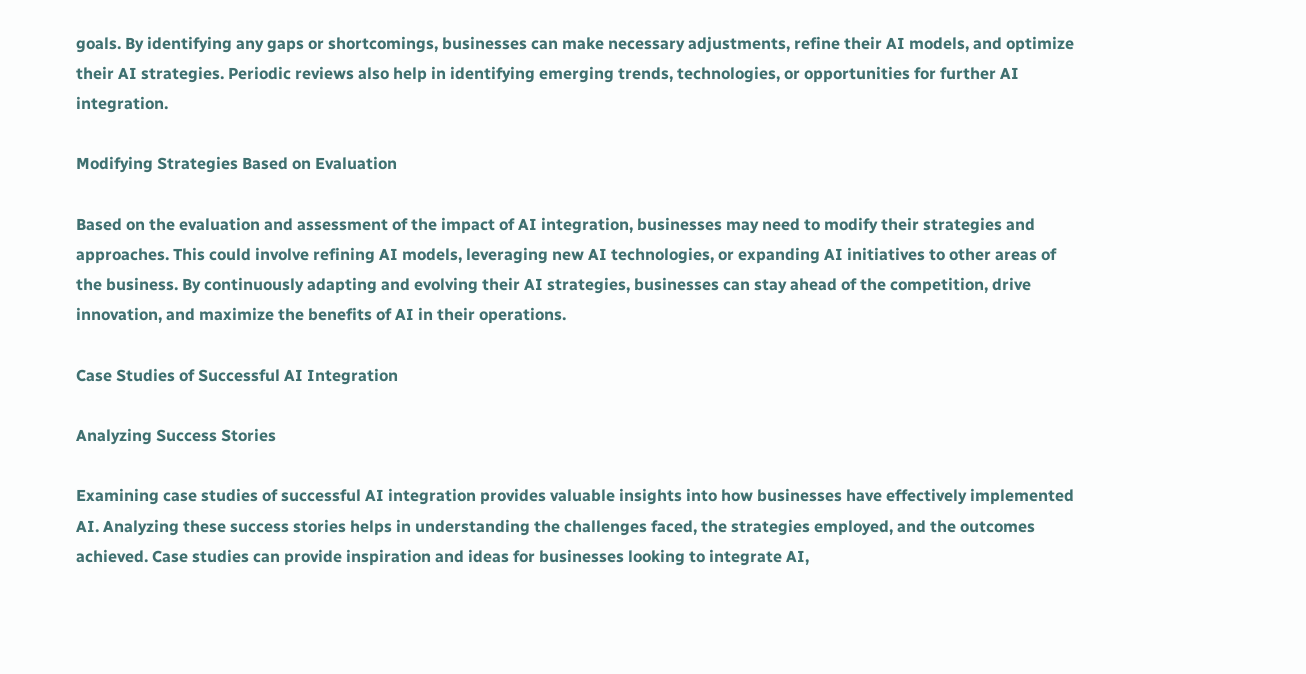goals. By identifying any gaps or shortcomings, businesses can make necessary adjustments, refine their AI models, and optimize their AI strategies. Periodic reviews also help in identifying emerging trends, technologies, or opportunities for further AI integration.

Modifying Strategies Based on Evaluation

Based on the evaluation and assessment of the impact of AI integration, businesses may need to modify their strategies and approaches. This could involve refining AI models, leveraging new AI technologies, or expanding AI initiatives to other areas of the business. By continuously adapting and evolving their AI strategies, businesses can stay ahead of the competition, drive innovation, and maximize the benefits of AI in their operations.

Case Studies of Successful AI Integration

Analyzing Success Stories

Examining case studies of successful AI integration provides valuable insights into how businesses have effectively implemented AI. Analyzing these success stories helps in understanding the challenges faced, the strategies employed, and the outcomes achieved. Case studies can provide inspiration and ideas for businesses looking to integrate AI,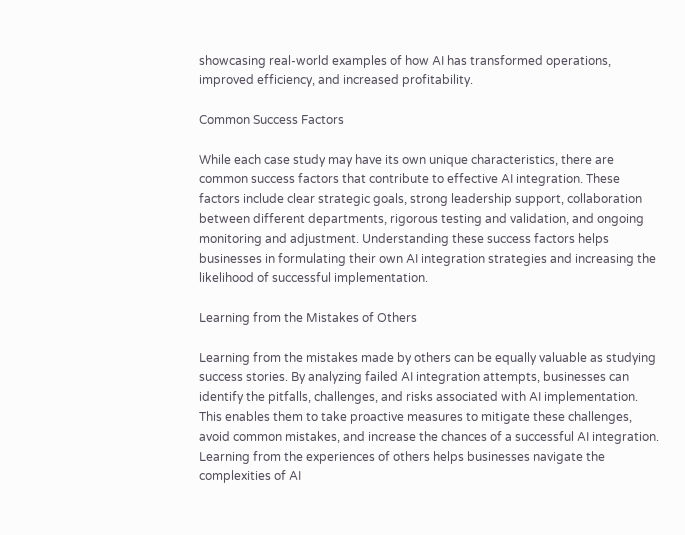showcasing real-world examples of how AI has transformed operations, improved efficiency, and increased profitability.

Common Success Factors

While each case study may have its own unique characteristics, there are common success factors that contribute to effective AI integration. These factors include clear strategic goals, strong leadership support, collaboration between different departments, rigorous testing and validation, and ongoing monitoring and adjustment. Understanding these success factors helps businesses in formulating their own AI integration strategies and increasing the likelihood of successful implementation.

Learning from the Mistakes of Others

Learning from the mistakes made by others can be equally valuable as studying success stories. By analyzing failed AI integration attempts, businesses can identify the pitfalls, challenges, and risks associated with AI implementation. This enables them to take proactive measures to mitigate these challenges, avoid common mistakes, and increase the chances of a successful AI integration. Learning from the experiences of others helps businesses navigate the complexities of AI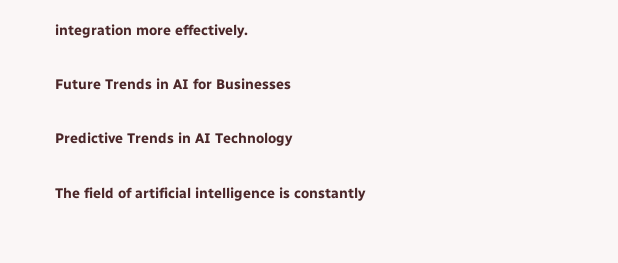integration more effectively.

Future Trends in AI for Businesses

Predictive Trends in AI Technology

The field of artificial intelligence is constantly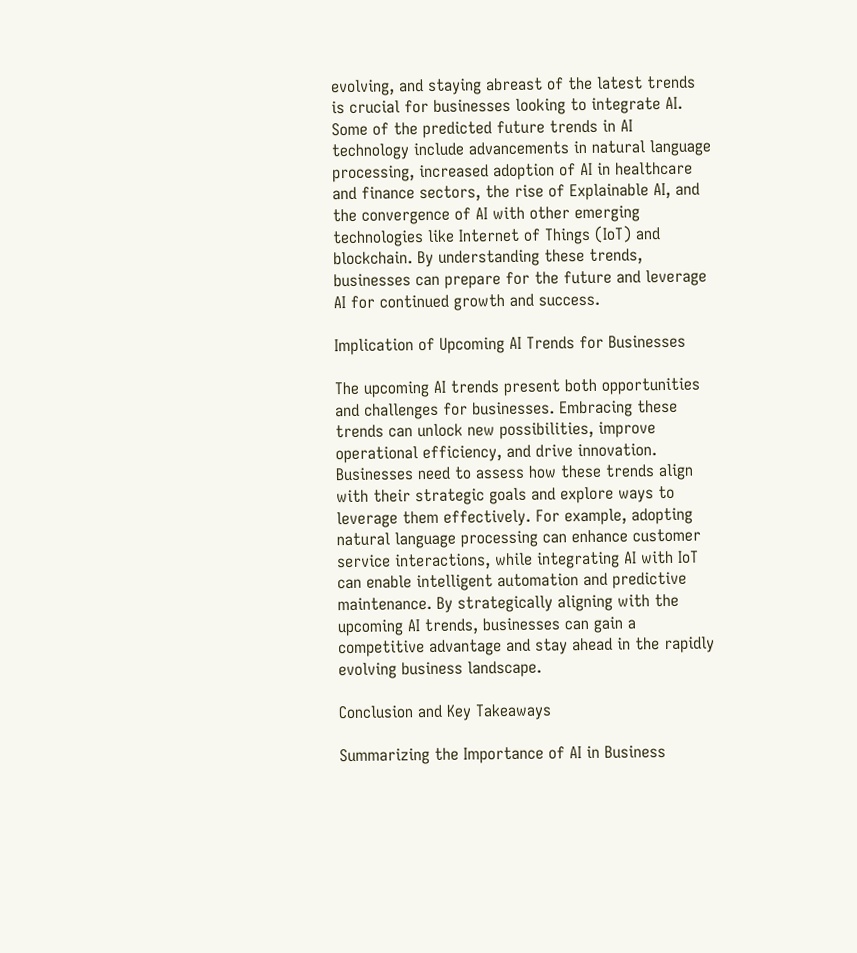evolving, and staying abreast of the latest trends is crucial for businesses looking to integrate AI. Some of the predicted future trends in AI technology include advancements in natural language processing, increased adoption of AI in healthcare and finance sectors, the rise of Explainable AI, and the convergence of AI with other emerging technologies like Internet of Things (IoT) and blockchain. By understanding these trends, businesses can prepare for the future and leverage AI for continued growth and success.

Implication of Upcoming AI Trends for Businesses

The upcoming AI trends present both opportunities and challenges for businesses. Embracing these trends can unlock new possibilities, improve operational efficiency, and drive innovation. Businesses need to assess how these trends align with their strategic goals and explore ways to leverage them effectively. For example, adopting natural language processing can enhance customer service interactions, while integrating AI with IoT can enable intelligent automation and predictive maintenance. By strategically aligning with the upcoming AI trends, businesses can gain a competitive advantage and stay ahead in the rapidly evolving business landscape.

Conclusion and Key Takeaways

Summarizing the Importance of AI in Business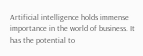Artificial intelligence holds immense importance in the world of business. It has the potential to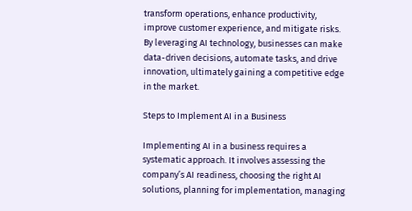transform operations, enhance productivity, improve customer experience, and mitigate risks. By leveraging AI technology, businesses can make data-driven decisions, automate tasks, and drive innovation, ultimately gaining a competitive edge in the market.

Steps to Implement AI in a Business

Implementing AI in a business requires a systematic approach. It involves assessing the company’s AI readiness, choosing the right AI solutions, planning for implementation, managing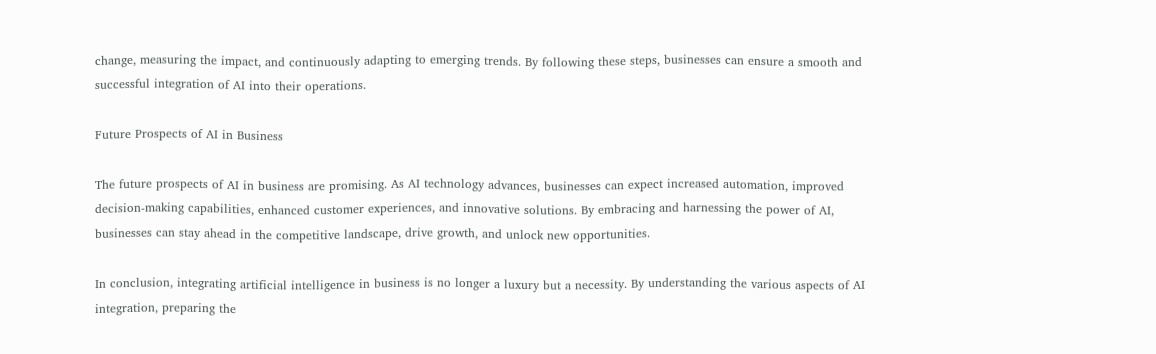change, measuring the impact, and continuously adapting to emerging trends. By following these steps, businesses can ensure a smooth and successful integration of AI into their operations.

Future Prospects of AI in Business

The future prospects of AI in business are promising. As AI technology advances, businesses can expect increased automation, improved decision-making capabilities, enhanced customer experiences, and innovative solutions. By embracing and harnessing the power of AI, businesses can stay ahead in the competitive landscape, drive growth, and unlock new opportunities.

In conclusion, integrating artificial intelligence in business is no longer a luxury but a necessity. By understanding the various aspects of AI integration, preparing the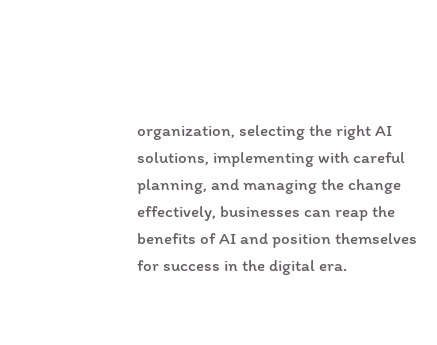organization, selecting the right AI solutions, implementing with careful planning, and managing the change effectively, businesses can reap the benefits of AI and position themselves for success in the digital era.